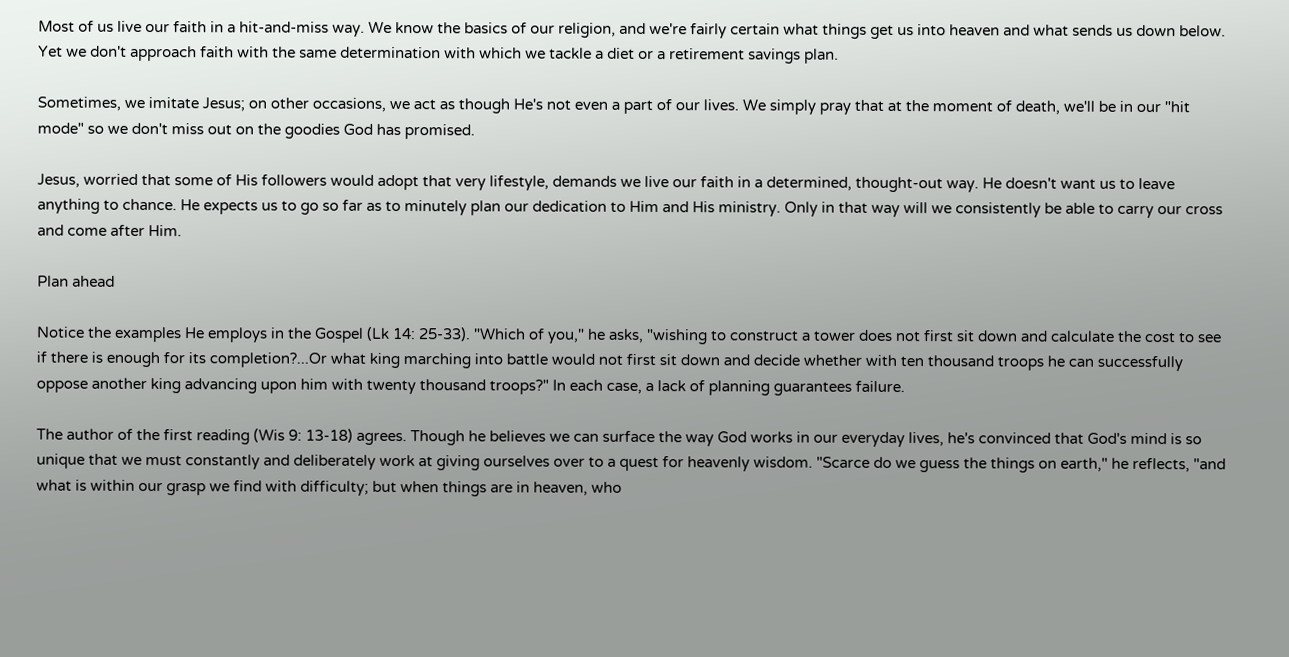Most of us live our faith in a hit-and-miss way. We know the basics of our religion, and we're fairly certain what things get us into heaven and what sends us down below. Yet we don't approach faith with the same determination with which we tackle a diet or a retirement savings plan.

Sometimes, we imitate Jesus; on other occasions, we act as though He's not even a part of our lives. We simply pray that at the moment of death, we'll be in our "hit mode" so we don't miss out on the goodies God has promised.

Jesus, worried that some of His followers would adopt that very lifestyle, demands we live our faith in a determined, thought-out way. He doesn't want us to leave anything to chance. He expects us to go so far as to minutely plan our dedication to Him and His ministry. Only in that way will we consistently be able to carry our cross and come after Him.

Plan ahead

Notice the examples He employs in the Gospel (Lk 14: 25-33). "Which of you," he asks, "wishing to construct a tower does not first sit down and calculate the cost to see if there is enough for its completion?...Or what king marching into battle would not first sit down and decide whether with ten thousand troops he can successfully oppose another king advancing upon him with twenty thousand troops?" In each case, a lack of planning guarantees failure.

The author of the first reading (Wis 9: 13-18) agrees. Though he believes we can surface the way God works in our everyday lives, he's convinced that God's mind is so unique that we must constantly and deliberately work at giving ourselves over to a quest for heavenly wisdom. "Scarce do we guess the things on earth," he reflects, "and what is within our grasp we find with difficulty; but when things are in heaven, who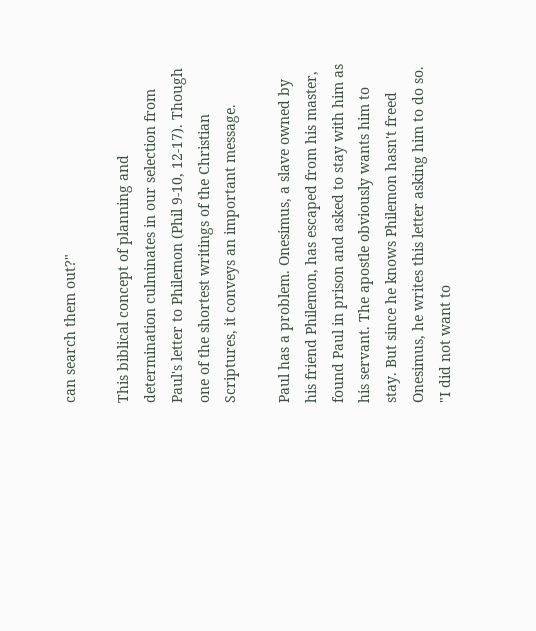can search them out?"

This biblical concept of planning and determination culminates in our selection from Paul's letter to Philemon (Phil 9-10, 12-17). Though one of the shortest writings of the Christian Scriptures, it conveys an important message.

Paul has a problem. Onesimus, a slave owned by his friend Philemon, has escaped from his master, found Paul in prison and asked to stay with him as his servant. The apostle obviously wants him to stay. But since he knows Philemon hasn't freed Onesimus, he writes this letter asking him to do so. "I did not want to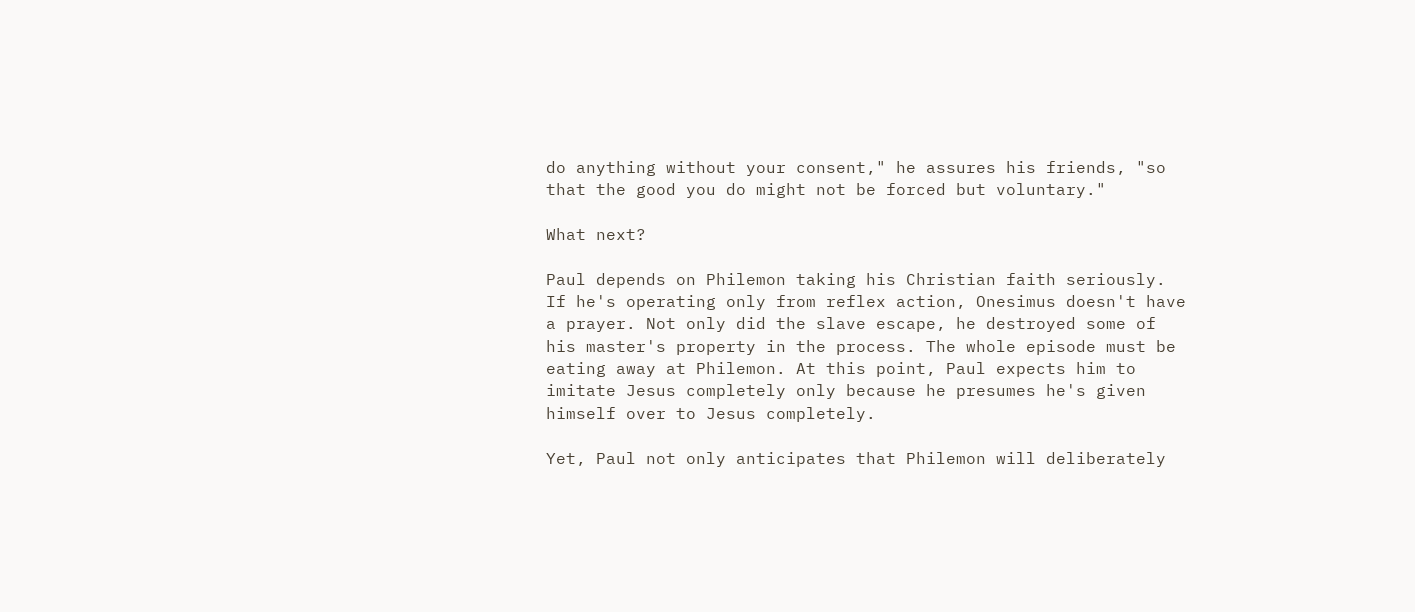do anything without your consent," he assures his friends, "so that the good you do might not be forced but voluntary."

What next?

Paul depends on Philemon taking his Christian faith seriously. If he's operating only from reflex action, Onesimus doesn't have a prayer. Not only did the slave escape, he destroyed some of his master's property in the process. The whole episode must be eating away at Philemon. At this point, Paul expects him to imitate Jesus completely only because he presumes he's given himself over to Jesus completely.

Yet, Paul not only anticipates that Philemon will deliberately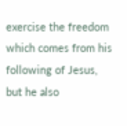exercise the freedom which comes from his following of Jesus, but he also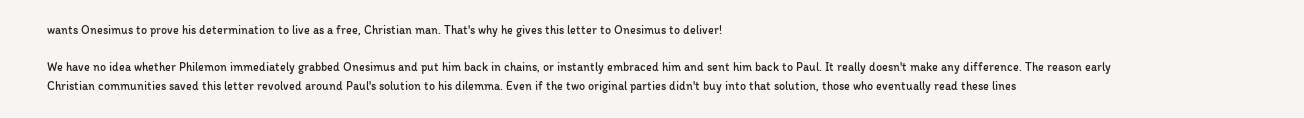wants Onesimus to prove his determination to live as a free, Christian man. That's why he gives this letter to Onesimus to deliver!

We have no idea whether Philemon immediately grabbed Onesimus and put him back in chains, or instantly embraced him and sent him back to Paul. It really doesn't make any difference. The reason early Christian communities saved this letter revolved around Paul's solution to his dilemma. Even if the two original parties didn't buy into that solution, those who eventually read these lines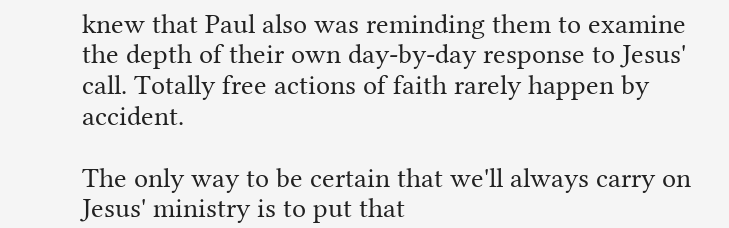knew that Paul also was reminding them to examine the depth of their own day-by-day response to Jesus' call. Totally free actions of faith rarely happen by accident.

The only way to be certain that we'll always carry on Jesus' ministry is to put that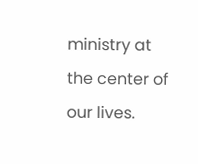ministry at the center of our lives.